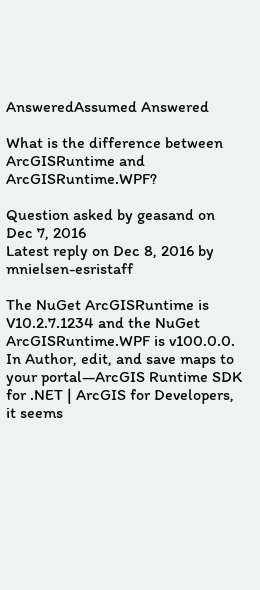AnsweredAssumed Answered

What is the difference between ArcGISRuntime and ArcGISRuntime.WPF?

Question asked by geasand on Dec 7, 2016
Latest reply on Dec 8, 2016 by mnielsen-esristaff

The NuGet ArcGISRuntime is V10.2.7.1234 and the NuGet ArcGISRuntime.WPF is v100.0.0.  In Author, edit, and save maps to your portal—ArcGIS Runtime SDK for .NET | ArcGIS for Developers, it seems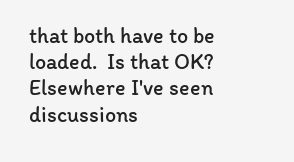that both have to be loaded.  Is that OK?  Elsewhere I've seen discussions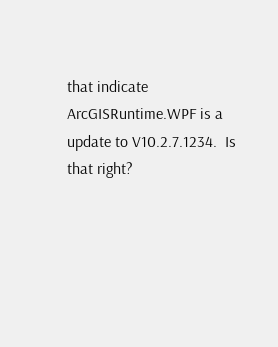that indicate ArcGISRuntime.WPF is a update to V10.2.7.1234.  Is that right?